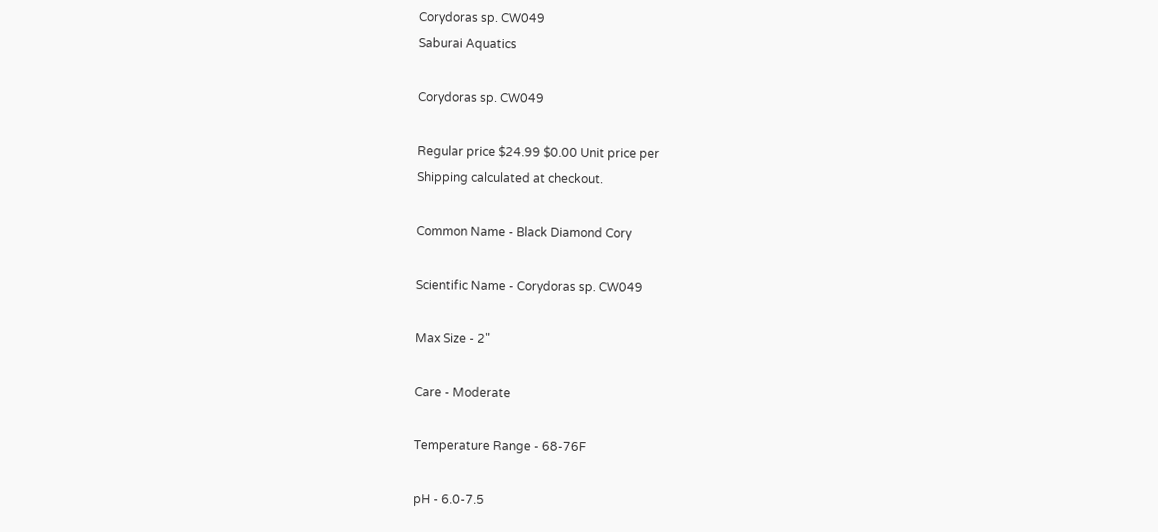Corydoras sp. CW049
Saburai Aquatics

Corydoras sp. CW049

Regular price $24.99 $0.00 Unit price per
Shipping calculated at checkout.

Common Name - Black Diamond Cory

Scientific Name - Corydoras sp. CW049

Max Size - 2"

Care - Moderate

Temperature Range - 68-76F

pH - 6.0-7.5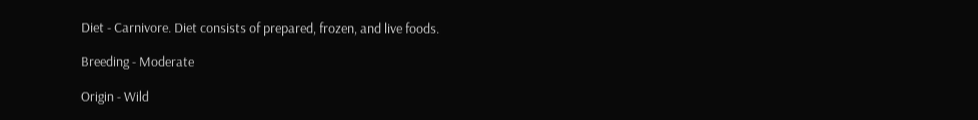Diet - Carnivore. Diet consists of prepared, frozen, and live foods.

Breeding - Moderate

Origin - Wild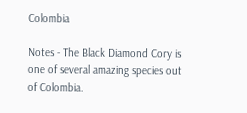Colombia

Notes - The Black Diamond Cory is one of several amazing species out of Colombia.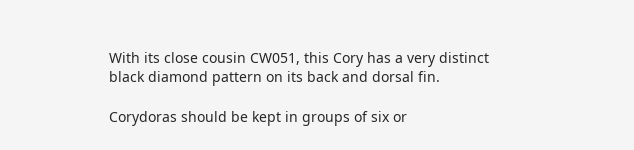With its close cousin CW051, this Cory has a very distinct black diamond pattern on its back and dorsal fin.

Corydoras should be kept in groups of six or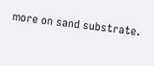more on sand substrate.